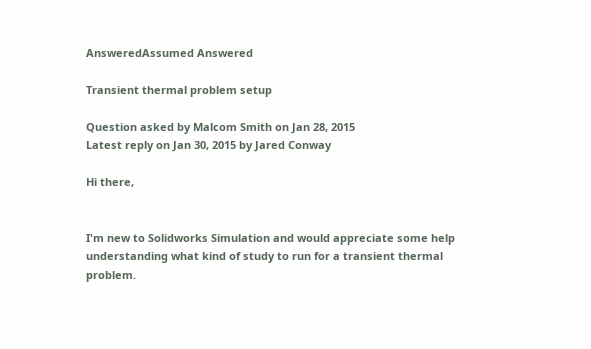AnsweredAssumed Answered

Transient thermal problem setup

Question asked by Malcom Smith on Jan 28, 2015
Latest reply on Jan 30, 2015 by Jared Conway

Hi there,


I'm new to Solidworks Simulation and would appreciate some help understanding what kind of study to run for a transient thermal problem.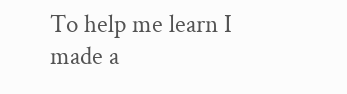To help me learn I made a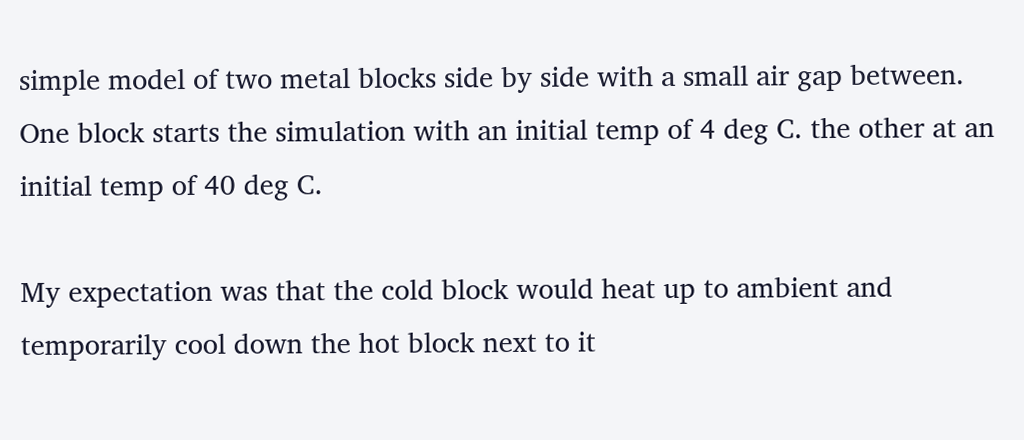simple model of two metal blocks side by side with a small air gap between. One block starts the simulation with an initial temp of 4 deg C. the other at an initial temp of 40 deg C.

My expectation was that the cold block would heat up to ambient and temporarily cool down the hot block next to it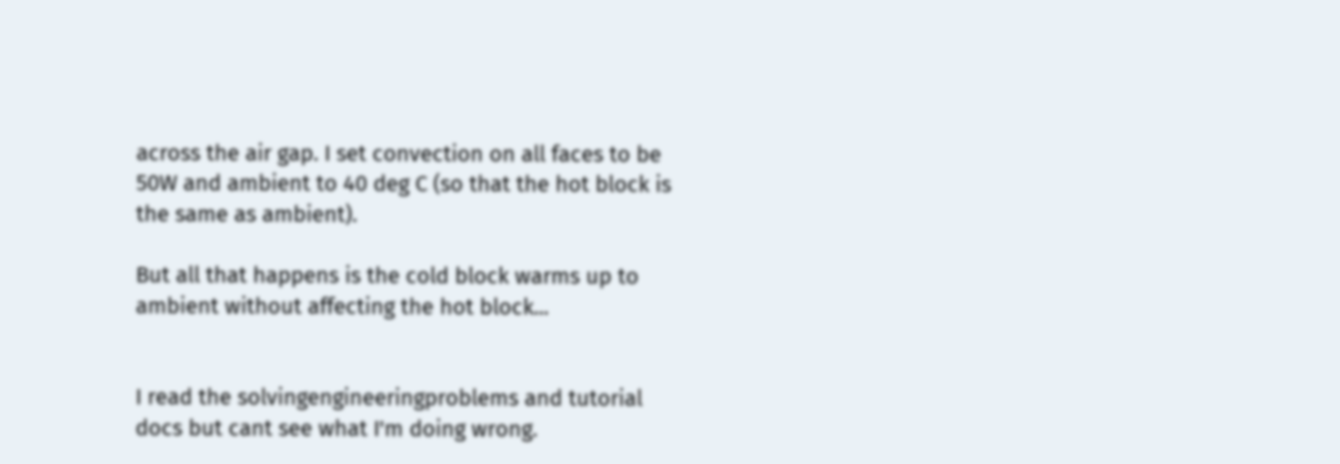across the air gap. I set convection on all faces to be 50W and ambient to 40 deg C (so that the hot block is the same as ambient).

But all that happens is the cold block warms up to ambient without affecting the hot block...


I read the solvingengineeringproblems and tutorial docs but cant see what I'm doing wrong.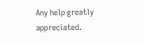Any help greatly appreciated.